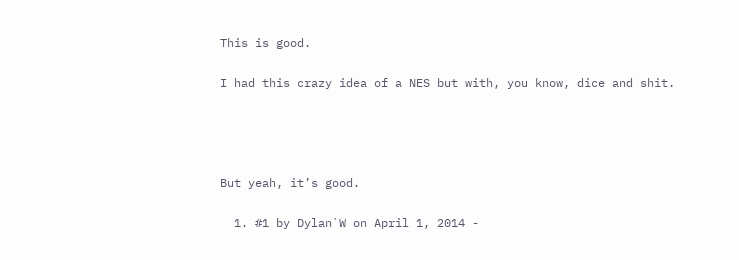This is good.

I had this crazy idea of a NES but with, you know, dice and shit.




But yeah, it’s good.

  1. #1 by Dylan`W on April 1, 2014 -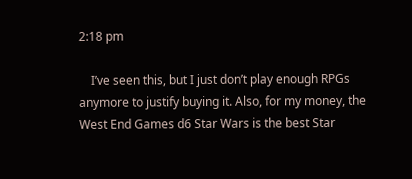2:18 pm

    I’ve seen this, but I just don’t play enough RPGs anymore to justify buying it. Also, for my money, the West End Games d6 Star Wars is the best Star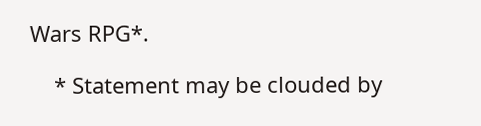Wars RPG*.

    * Statement may be clouded by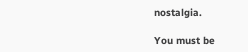nostalgia.

You must be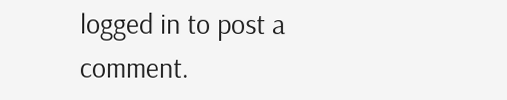logged in to post a comment.